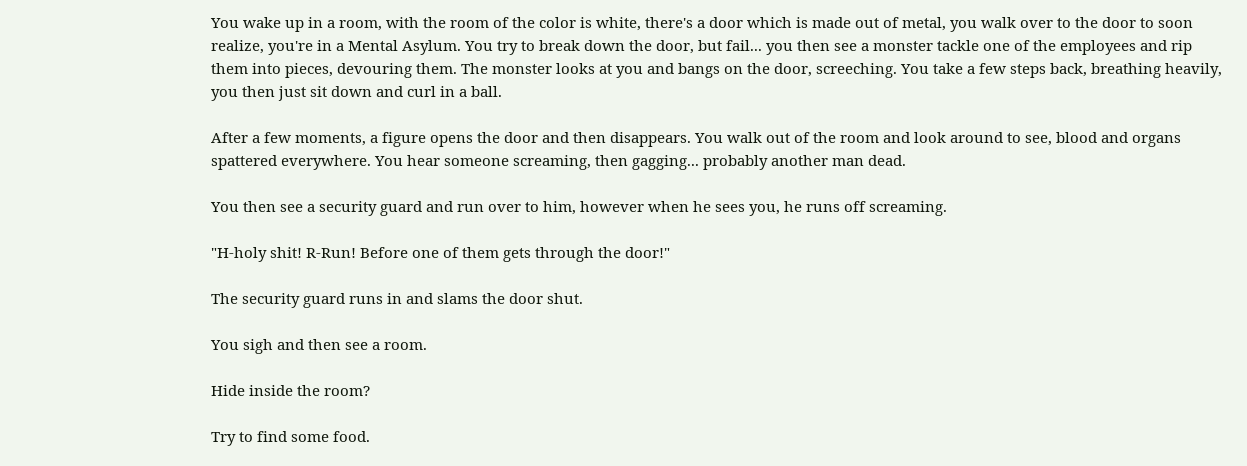You wake up in a room, with the room of the color is white, there's a door which is made out of metal, you walk over to the door to soon realize, you're in a Mental Asylum. You try to break down the door, but fail... you then see a monster tackle one of the employees and rip them into pieces, devouring them. The monster looks at you and bangs on the door, screeching. You take a few steps back, breathing heavily, you then just sit down and curl in a ball.

After a few moments, a figure opens the door and then disappears. You walk out of the room and look around to see, blood and organs spattered everywhere. You hear someone screaming, then gagging... probably another man dead.

You then see a security guard and run over to him, however when he sees you, he runs off screaming.

"H-holy shit! R-Run! Before one of them gets through the door!"

The security guard runs in and slams the door shut.

You sigh and then see a room.

Hide inside the room?

Try to find some food.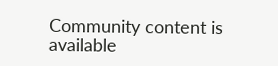Community content is available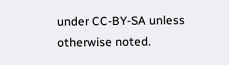under CC-BY-SA unless otherwise noted.